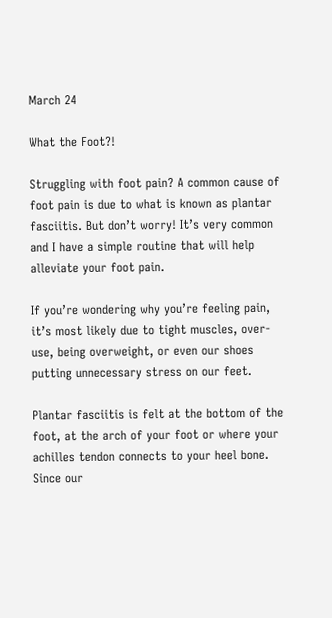March 24

What the Foot?!

Struggling with foot pain? A common cause of foot pain is due to what is known as plantar fasciitis. But don’t worry! It’s very common and I have a simple routine that will help alleviate your foot pain.

If you’re wondering why you’re feeling pain, it’s most likely due to tight muscles, over-use, being overweight, or even our shoes putting unnecessary stress on our feet.

Plantar fasciitis is felt at the bottom of the foot, at the arch of your foot or where your achilles tendon connects to your heel bone. Since our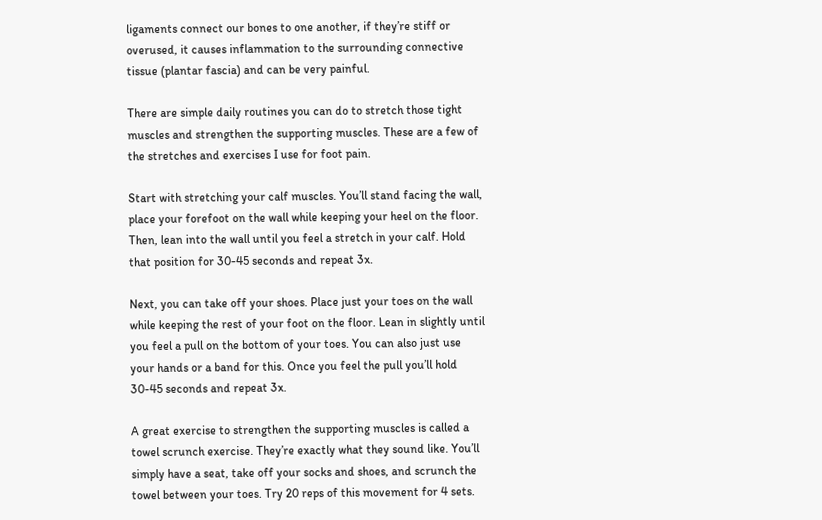ligaments connect our bones to one another, if they’re stiff or overused, it causes inflammation to the surrounding connective tissue (plantar fascia) and can be very painful.

There are simple daily routines you can do to stretch those tight muscles and strengthen the supporting muscles. These are a few of the stretches and exercises I use for foot pain.

Start with stretching your calf muscles. You’ll stand facing the wall, place your forefoot on the wall while keeping your heel on the floor. Then, lean into the wall until you feel a stretch in your calf. Hold that position for 30-45 seconds and repeat 3x.

Next, you can take off your shoes. Place just your toes on the wall while keeping the rest of your foot on the floor. Lean in slightly until you feel a pull on the bottom of your toes. You can also just use your hands or a band for this. Once you feel the pull you’ll hold 30-45 seconds and repeat 3x.

A great exercise to strengthen the supporting muscles is called a towel scrunch exercise. They’re exactly what they sound like. You’ll simply have a seat, take off your socks and shoes, and scrunch the towel between your toes. Try 20 reps of this movement for 4 sets.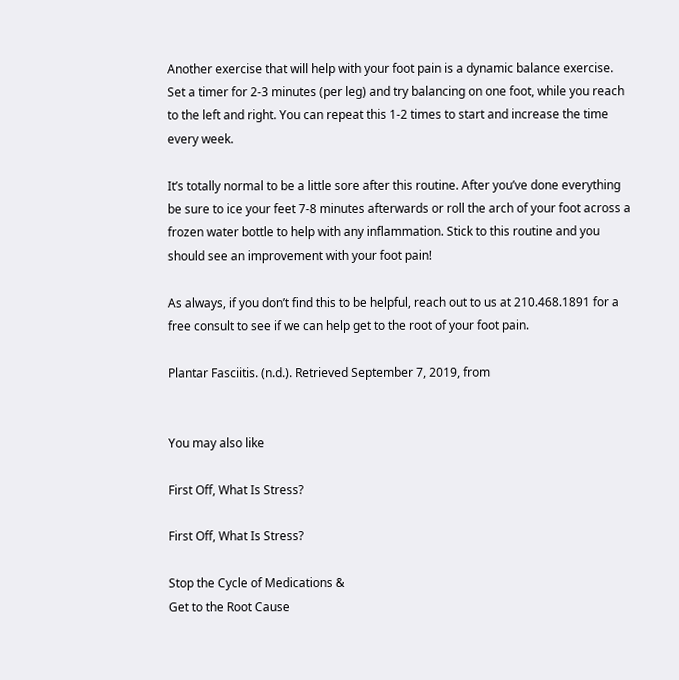Another exercise that will help with your foot pain is a dynamic balance exercise. Set a timer for 2-3 minutes (per leg) and try balancing on one foot, while you reach to the left and right. You can repeat this 1-2 times to start and increase the time every week.

It’s totally normal to be a little sore after this routine. After you’ve done everything be sure to ice your feet 7-8 minutes afterwards or roll the arch of your foot across a frozen water bottle to help with any inflammation. Stick to this routine and you should see an improvement with your foot pain!

As always, if you don’t find this to be helpful, reach out to us at 210.468.1891 for a free consult to see if we can help get to the root of your foot pain.

Plantar Fasciitis. (n.d.). Retrieved September 7, 2019, from


You may also like

First Off, What Is Stress?

First Off, What Is Stress?

Stop the Cycle of Medications &
Get to the Root Cause